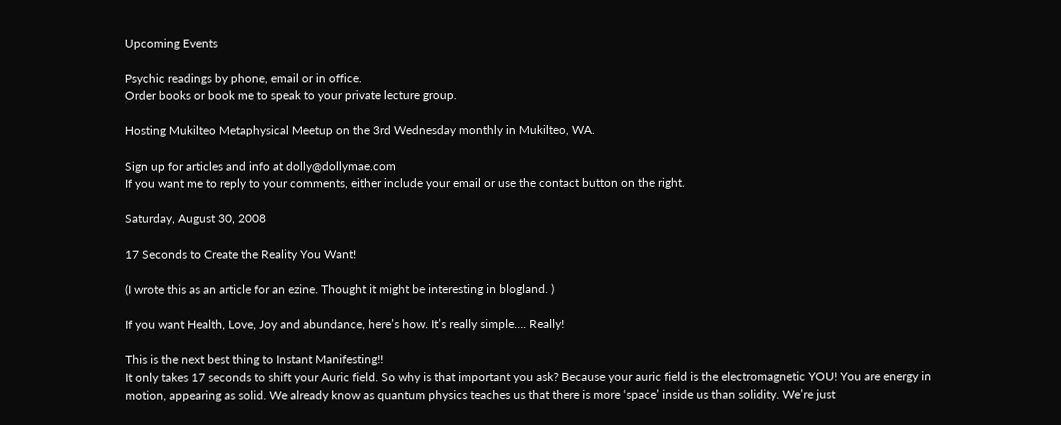Upcoming Events

Psychic readings by phone, email or in office.
Order books or book me to speak to your private lecture group.

Hosting Mukilteo Metaphysical Meetup on the 3rd Wednesday monthly in Mukilteo, WA.

Sign up for articles and info at dolly@dollymae.com
If you want me to reply to your comments, either include your email or use the contact button on the right.

Saturday, August 30, 2008

17 Seconds to Create the Reality You Want!

(I wrote this as an article for an ezine. Thought it might be interesting in blogland. )

If you want Health, Love, Joy and abundance, here’s how. It’s really simple…. Really!

This is the next best thing to Instant Manifesting!!
It only takes 17 seconds to shift your Auric field. So why is that important you ask? Because your auric field is the electromagnetic YOU! You are energy in motion, appearing as solid. We already know as quantum physics teaches us that there is more ‘space’ inside us than solidity. We’re just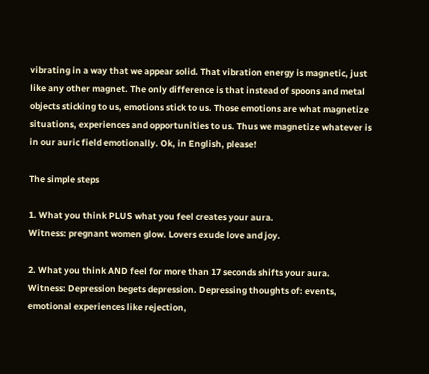vibrating in a way that we appear solid. That vibration energy is magnetic, just like any other magnet. The only difference is that instead of spoons and metal objects sticking to us, emotions stick to us. Those emotions are what magnetize situations, experiences and opportunities to us. Thus we magnetize whatever is in our auric field emotionally. Ok, in English, please!

The simple steps

1. What you think PLUS what you feel creates your aura.
Witness: pregnant women glow. Lovers exude love and joy.

2. What you think AND feel for more than 17 seconds shifts your aura.
Witness: Depression begets depression. Depressing thoughts of: events, emotional experiences like rejection,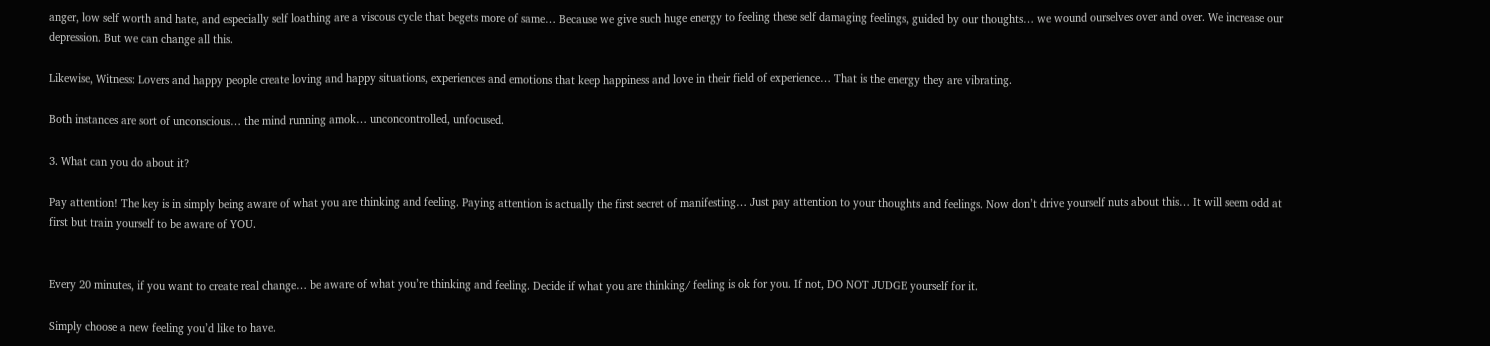anger, low self worth and hate, and especially self loathing are a viscous cycle that begets more of same… Because we give such huge energy to feeling these self damaging feelings, guided by our thoughts… we wound ourselves over and over. We increase our depression. But we can change all this.

Likewise, Witness: Lovers and happy people create loving and happy situations, experiences and emotions that keep happiness and love in their field of experience… That is the energy they are vibrating.

Both instances are sort of unconscious… the mind running amok… unconcontrolled, unfocused.

3. What can you do about it?

Pay attention! The key is in simply being aware of what you are thinking and feeling. Paying attention is actually the first secret of manifesting… Just pay attention to your thoughts and feelings. Now don’t drive yourself nuts about this… It will seem odd at first but train yourself to be aware of YOU.


Every 20 minutes, if you want to create real change… be aware of what you’re thinking and feeling. Decide if what you are thinking/ feeling is ok for you. If not, DO NOT JUDGE yourself for it.

Simply choose a new feeling you’d like to have.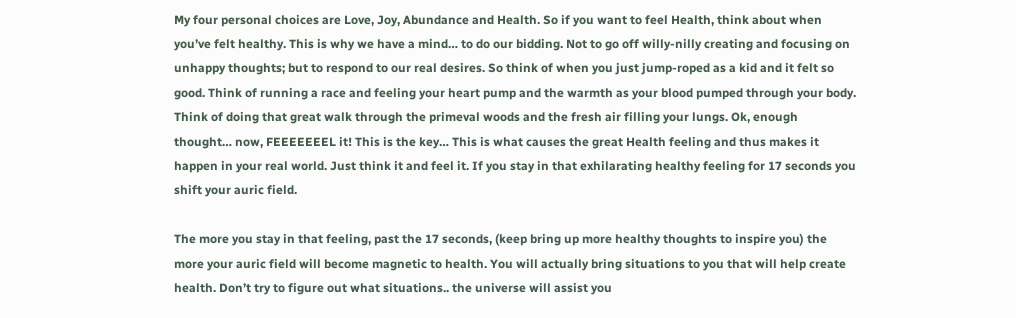My four personal choices are Love, Joy, Abundance and Health. So if you want to feel Health, think about when you’ve felt healthy. This is why we have a mind… to do our bidding. Not to go off willy-nilly creating and focusing on unhappy thoughts; but to respond to our real desires. So think of when you just jump-roped as a kid and it felt so good. Think of running a race and feeling your heart pump and the warmth as your blood pumped through your body. Think of doing that great walk through the primeval woods and the fresh air filling your lungs. Ok, enough thought… now, FEEEEEEEL it! This is the key… This is what causes the great Health feeling and thus makes it happen in your real world. Just think it and feel it. If you stay in that exhilarating healthy feeling for 17 seconds you shift your auric field.

The more you stay in that feeling, past the 17 seconds, (keep bring up more healthy thoughts to inspire you) the more your auric field will become magnetic to health. You will actually bring situations to you that will help create health. Don’t try to figure out what situations.. the universe will assist you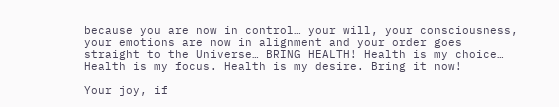because you are now in control… your will, your consciousness, your emotions are now in alignment and your order goes straight to the Universe… BRING HEALTH! Health is my choice… Health is my focus. Health is my desire. Bring it now!

Your joy, if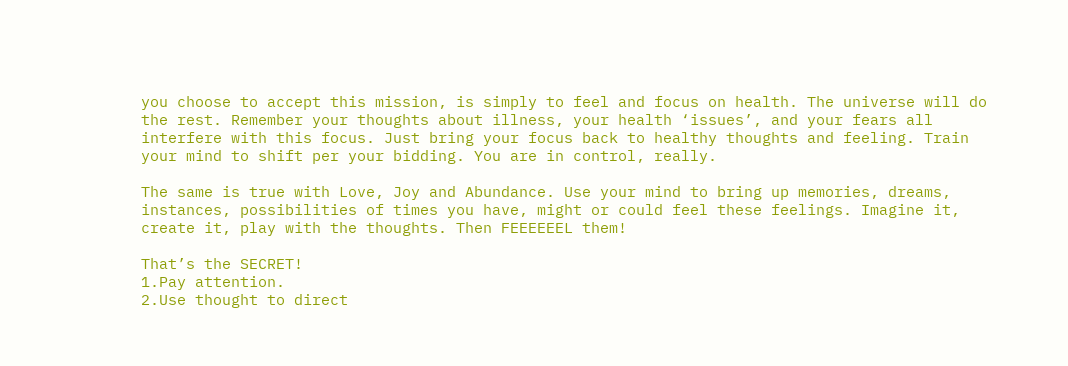you choose to accept this mission, is simply to feel and focus on health. The universe will do the rest. Remember your thoughts about illness, your health ‘issues’, and your fears all interfere with this focus. Just bring your focus back to healthy thoughts and feeling. Train your mind to shift per your bidding. You are in control, really.

The same is true with Love, Joy and Abundance. Use your mind to bring up memories, dreams, instances, possibilities of times you have, might or could feel these feelings. Imagine it, create it, play with the thoughts. Then FEEEEEEL them!

That’s the SECRET!
1.Pay attention.
2.Use thought to direct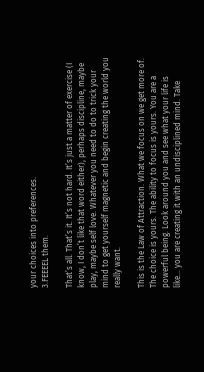your choices into preferences.
3.FEEEEL them.

That’s all. That’s it. It’s not hard. It’s just a matter of exercise (I know, I don’t like that word either), perhaps discipline, maybe play, maybe self love. Whatever you need to do to trick your mind to get yourself magnetic and begin creating the world you really want.

This is the Law of Attraction. What we focus on we get more of. The choice is yours. The ability to focus is yours. You are a powerful being. Look around you and see what your life is like… you are creating it with an undisciplined mind. Take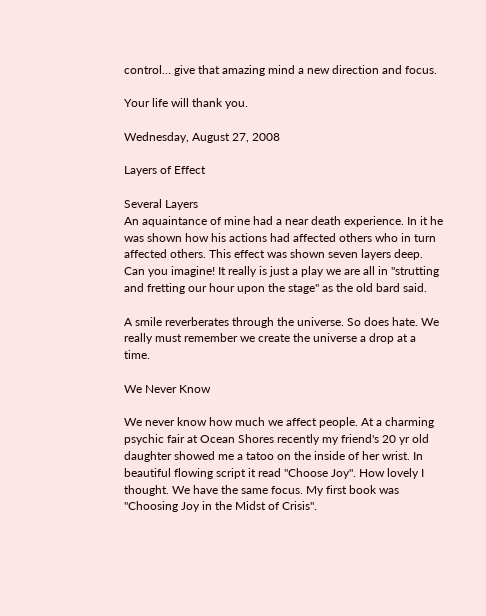control… give that amazing mind a new direction and focus.

Your life will thank you.

Wednesday, August 27, 2008

Layers of Effect

Several Layers
An aquaintance of mine had a near death experience. In it he was shown how his actions had affected others who in turn affected others. This effect was shown seven layers deep. Can you imagine! It really is just a play we are all in "strutting and fretting our hour upon the stage" as the old bard said.

A smile reverberates through the universe. So does hate. We really must remember we create the universe a drop at a time.

We Never Know

We never know how much we affect people. At a charming psychic fair at Ocean Shores recently my friend's 20 yr old daughter showed me a tatoo on the inside of her wrist. In beautiful flowing script it read "Choose Joy". How lovely I thought. We have the same focus. My first book was "Choosing Joy in the Midst of Crisis".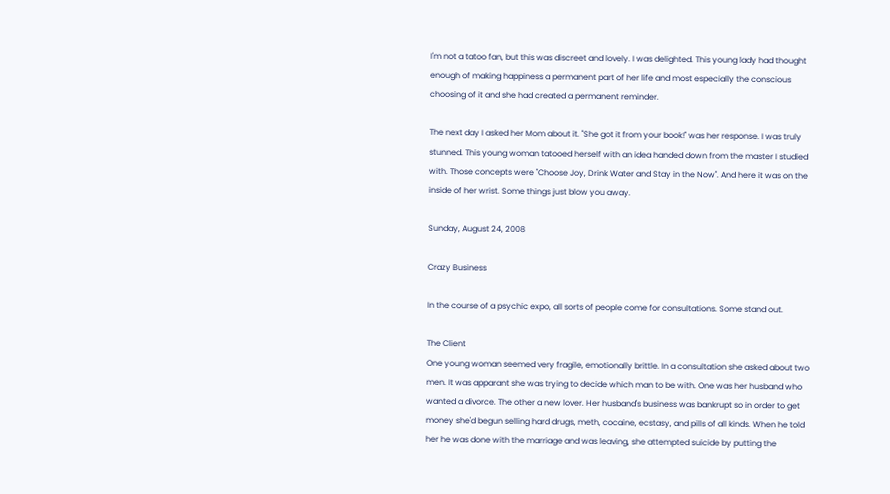I'm not a tatoo fan, but this was discreet and lovely. I was delighted. This young lady had thought enough of making happiness a permanent part of her life and most especially the conscious choosing of it and she had created a permanent reminder.

The next day I asked her Mom about it. "She got it from your book!" was her response. I was truly stunned. This young woman tatooed herself with an idea handed down from the master I studied with. Those concepts were "Choose Joy, Drink Water and Stay in the Now". And here it was on the inside of her wrist. Some things just blow you away.

Sunday, August 24, 2008

Crazy Business

In the course of a psychic expo, all sorts of people come for consultations. Some stand out.

The Client
One young woman seemed very fragile, emotionally brittle. In a consultation she asked about two men. It was apparant she was trying to decide which man to be with. One was her husband who wanted a divorce. The other a new lover. Her husband's business was bankrupt so in order to get money she'd begun selling hard drugs, meth, cocaine, ecstasy, and pills of all kinds. When he told her he was done with the marriage and was leaving, she attempted suicide by putting the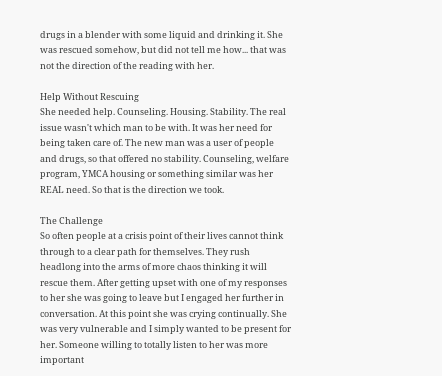drugs in a blender with some liquid and drinking it. She was rescued somehow, but did not tell me how... that was not the direction of the reading with her.

Help Without Rescuing
She needed help. Counseling. Housing. Stability. The real issue wasn't which man to be with. It was her need for being taken care of. The new man was a user of people and drugs, so that offered no stability. Counseling, welfare program, YMCA housing or something similar was her REAL need. So that is the direction we took.

The Challenge
So often people at a crisis point of their lives cannot think through to a clear path for themselves. They rush headlong into the arms of more chaos thinking it will rescue them. After getting upset with one of my responses to her she was going to leave but I engaged her further in conversation. At this point she was crying continually. She was very vulnerable and I simply wanted to be present for her. Someone willing to totally listen to her was more important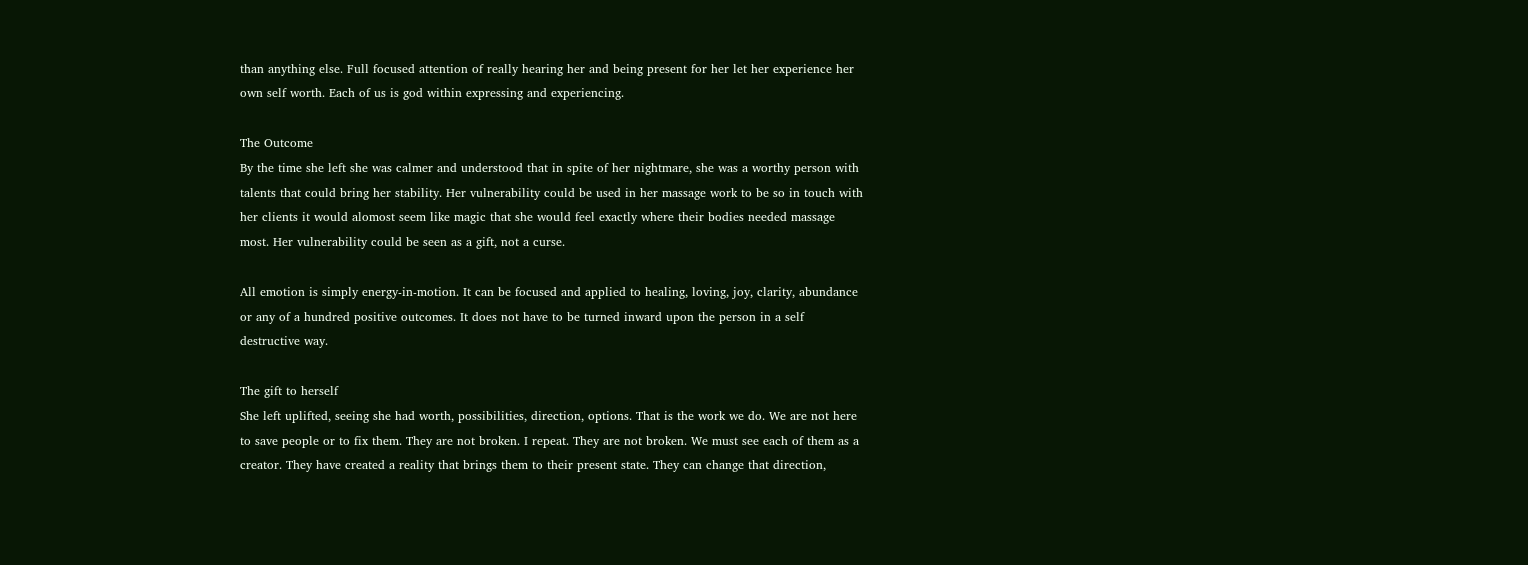than anything else. Full focused attention of really hearing her and being present for her let her experience her own self worth. Each of us is god within expressing and experiencing.

The Outcome
By the time she left she was calmer and understood that in spite of her nightmare, she was a worthy person with talents that could bring her stability. Her vulnerability could be used in her massage work to be so in touch with her clients it would alomost seem like magic that she would feel exactly where their bodies needed massage most. Her vulnerability could be seen as a gift, not a curse.

All emotion is simply energy-in-motion. It can be focused and applied to healing, loving, joy, clarity, abundance or any of a hundred positive outcomes. It does not have to be turned inward upon the person in a self destructive way.

The gift to herself
She left uplifted, seeing she had worth, possibilities, direction, options. That is the work we do. We are not here to save people or to fix them. They are not broken. I repeat. They are not broken. We must see each of them as a creator. They have created a reality that brings them to their present state. They can change that direction,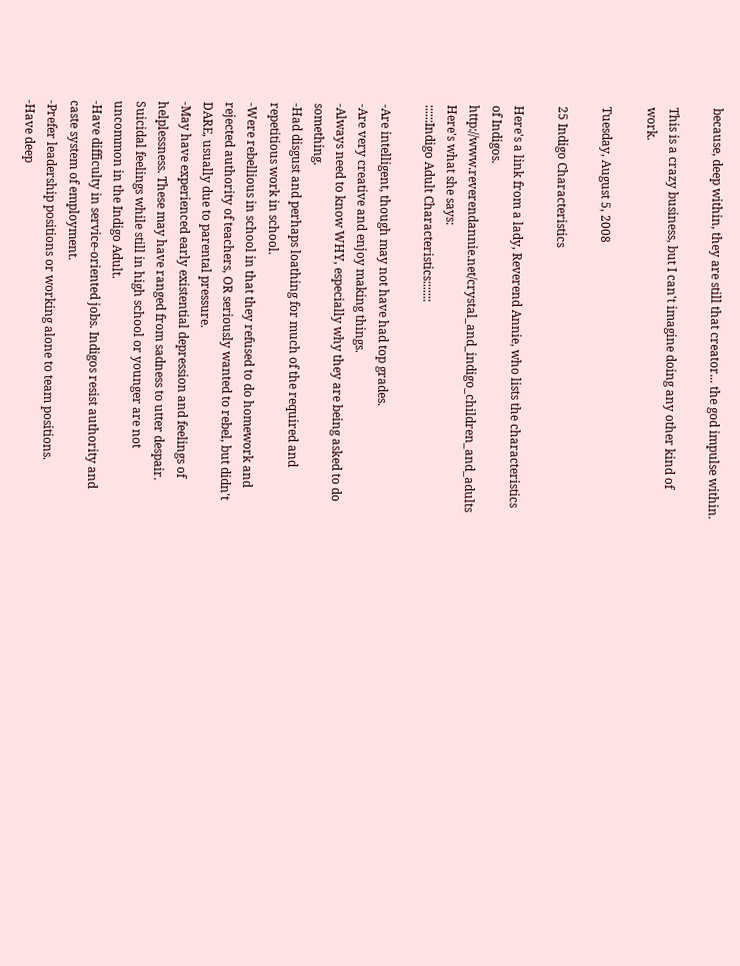because, deep within, they are still that creator... the god impulse within.

This is a crazy business, but I can't imagine doing any other kind of work.

Tuesday, August 5, 2008

25 Indigo Characteristics

Here's a link from a lady, Reverend Annie, who lists the characteristics of Indigos.
http://www.reverendannie.net/crystal_and_indigo_children_and_adults Here's what she says:
::::::Indigo Adult Characteristics:::::::

-Are intelligent, though may not have had top grades.
-Are very creative and enjoy making things.
-Always need to know WHY, especially why they are being asked to do something.
-Had disgust and perhaps loathing for much of the required and repetitious work in school.
-Were rebellious in school in that they refused to do homework and rejected authority of teachers, OR seriously wanted to rebel, but didn't DARE, usually due to parental pressure.
-May have experienced early existential depression and feelings of helplessness. These may have ranged from sadness to utter despair. Suicidal feelings while still in high school or younger are not uncommon in the Indigo Adult.
-Have difficulty in service-oriented jobs. Indigos resist authority and caste system of employment.
-Prefer leadership positions or working alone to team positions.
-Have deep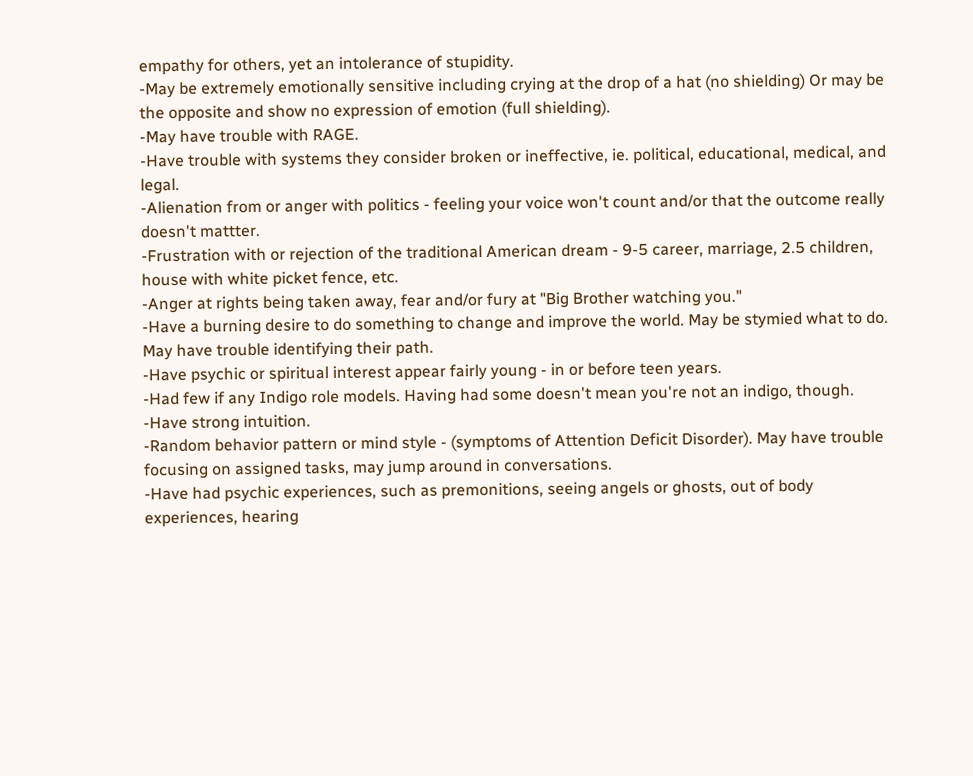empathy for others, yet an intolerance of stupidity.
-May be extremely emotionally sensitive including crying at the drop of a hat (no shielding) Or may be the opposite and show no expression of emotion (full shielding).
-May have trouble with RAGE.
-Have trouble with systems they consider broken or ineffective, ie. political, educational, medical, and legal.
-Alienation from or anger with politics - feeling your voice won't count and/or that the outcome really doesn't mattter.
-Frustration with or rejection of the traditional American dream - 9-5 career, marriage, 2.5 children, house with white picket fence, etc.
-Anger at rights being taken away, fear and/or fury at "Big Brother watching you."
-Have a burning desire to do something to change and improve the world. May be stymied what to do. May have trouble identifying their path.
-Have psychic or spiritual interest appear fairly young - in or before teen years.
-Had few if any Indigo role models. Having had some doesn't mean you're not an indigo, though.
-Have strong intuition.
-Random behavior pattern or mind style - (symptoms of Attention Deficit Disorder). May have trouble focusing on assigned tasks, may jump around in conversations.
-Have had psychic experiences, such as premonitions, seeing angels or ghosts, out of body experiences, hearing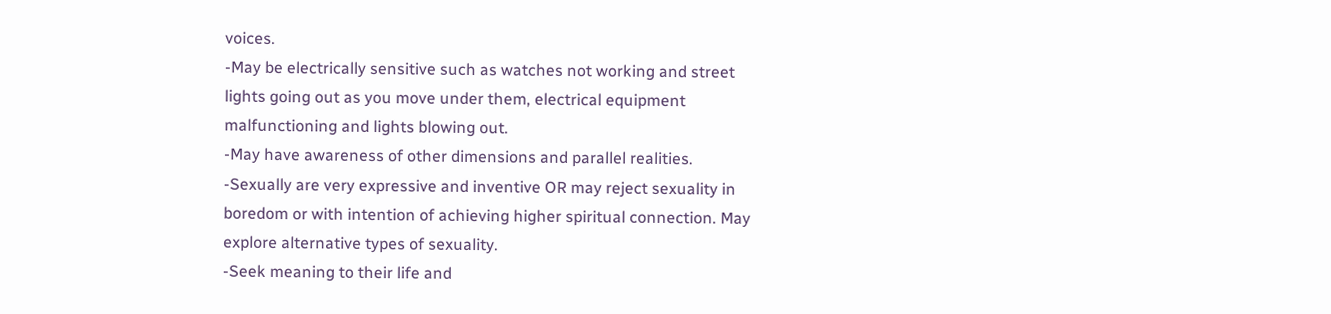voices.
-May be electrically sensitive such as watches not working and street lights going out as you move under them, electrical equipment malfunctioning and lights blowing out.
-May have awareness of other dimensions and parallel realities.
-Sexually are very expressive and inventive OR may reject sexuality in boredom or with intention of achieving higher spiritual connection. May explore alternative types of sexuality.
-Seek meaning to their life and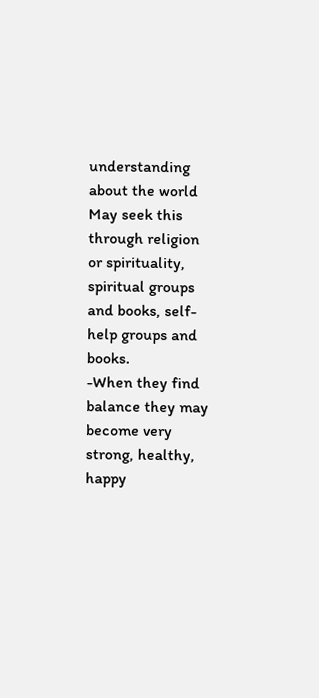understanding about the world May seek this through religion or spirituality, spiritual groups and books, self-help groups and books.
-When they find balance they may become very strong, healthy, happy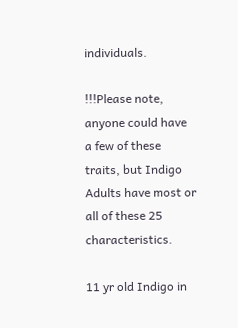individuals.

!!!Please note, anyone could have a few of these traits, but Indigo Adults have most or all of these 25 characteristics.

11 yr old Indigo in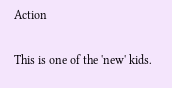Action

This is one of the 'new' kids.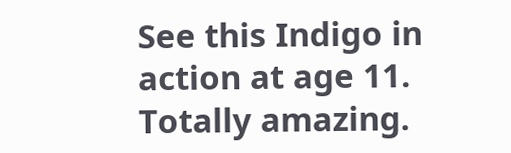See this Indigo in action at age 11. Totally amazing.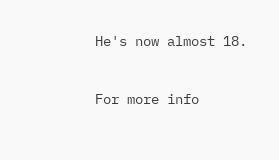He's now almost 18.


For more info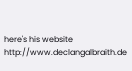here's his website http://www.declangalbraith.de